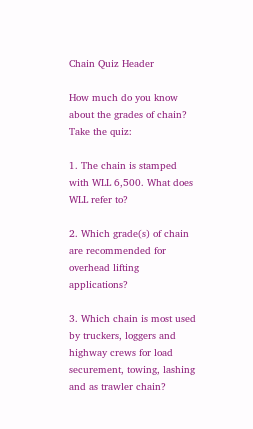Chain Quiz Header

How much do you know about the grades of chain? Take the quiz:

1. The chain is stamped with WLL 6,500. What does WLL refer to?

2. Which grade(s) of chain are recommended for overhead lifting applications?

3. Which chain is most used by truckers, loggers and highway crews for load securement, towing, lashing and as trawler chain?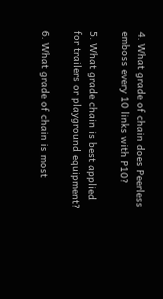4. What grade of chain does Peerless emboss every 10 links with P10?

5. What grade chain is best applied for trailers or playground equipment?

6. What grade of chain is most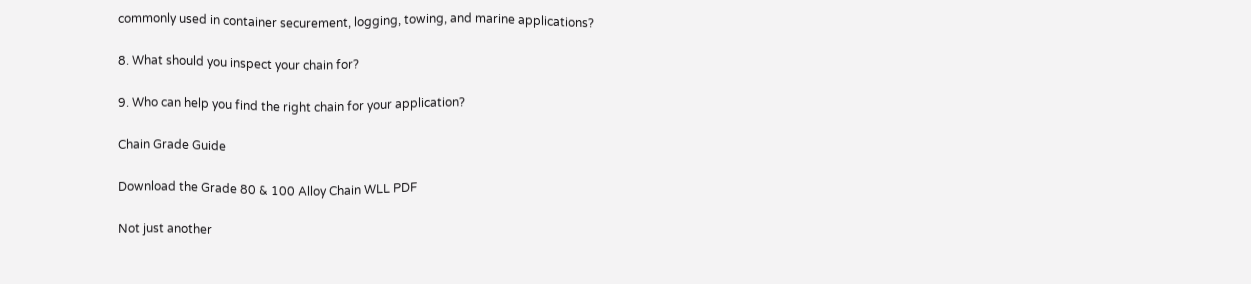commonly used in container securement, logging, towing, and marine applications?

8. What should you inspect your chain for?

9. Who can help you find the right chain for your application?

Chain Grade Guide

Download the Grade 80 & 100 Alloy Chain WLL PDF

Not just another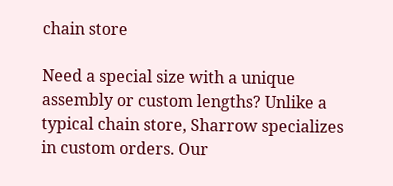chain store

Need a special size with a unique assembly or custom lengths? Unlike a typical chain store, Sharrow specializes in custom orders. Our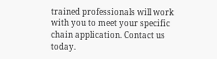trained professionals will work with you to meet your specific chain application. Contact us today.